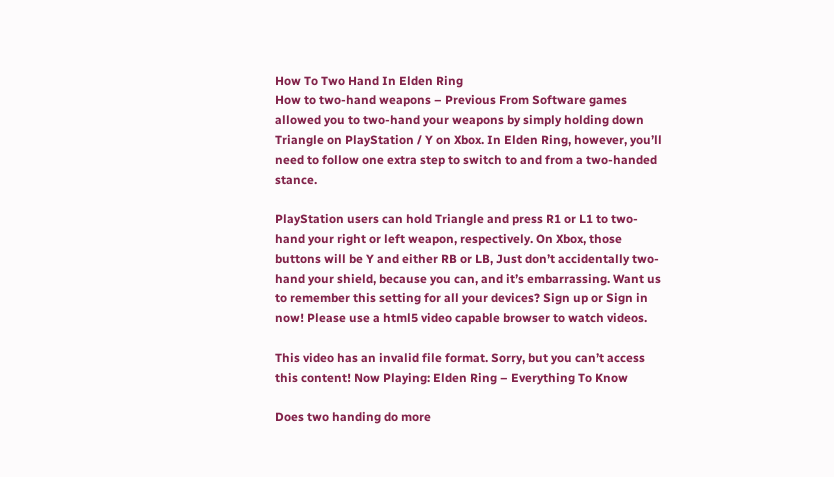How To Two Hand In Elden Ring
How to two-hand weapons – Previous From Software games allowed you to two-hand your weapons by simply holding down Triangle on PlayStation / Y on Xbox. In Elden Ring, however, you’ll need to follow one extra step to switch to and from a two-handed stance.

PlayStation users can hold Triangle and press R1 or L1 to two-hand your right or left weapon, respectively. On Xbox, those buttons will be Y and either RB or LB, Just don’t accidentally two-hand your shield, because you can, and it’s embarrassing. Want us to remember this setting for all your devices? Sign up or Sign in now! Please use a html5 video capable browser to watch videos.

This video has an invalid file format. Sorry, but you can’t access this content! Now Playing: Elden Ring – Everything To Know

Does two handing do more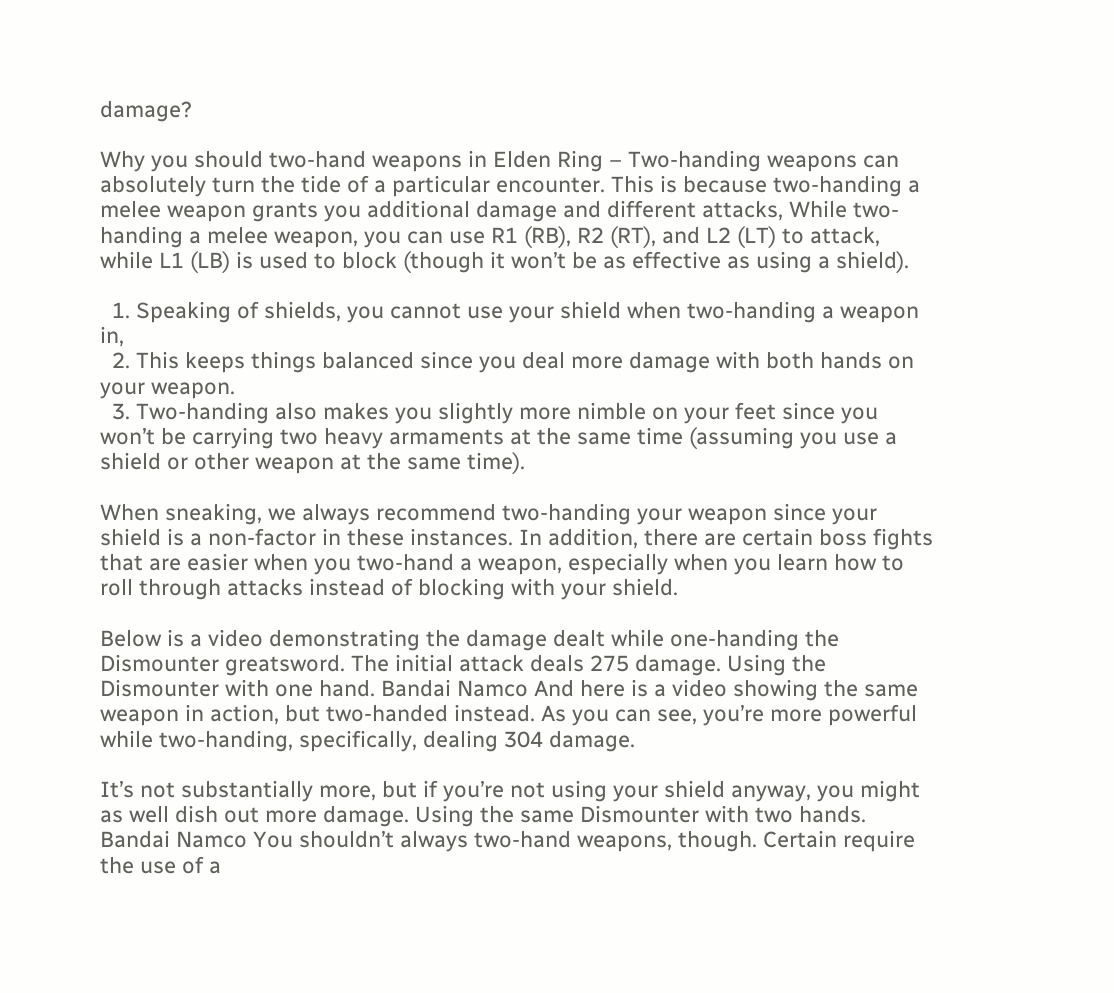damage?

Why you should two-hand weapons in Elden Ring – Two-handing weapons can absolutely turn the tide of a particular encounter. This is because two-handing a melee weapon grants you additional damage and different attacks, While two-handing a melee weapon, you can use R1 (RB), R2 (RT), and L2 (LT) to attack, while L1 (LB) is used to block (though it won’t be as effective as using a shield).

  1. Speaking of shields, you cannot use your shield when two-handing a weapon in,
  2. This keeps things balanced since you deal more damage with both hands on your weapon.
  3. Two-handing also makes you slightly more nimble on your feet since you won’t be carrying two heavy armaments at the same time (assuming you use a shield or other weapon at the same time).

When sneaking, we always recommend two-handing your weapon since your shield is a non-factor in these instances. In addition, there are certain boss fights that are easier when you two-hand a weapon, especially when you learn how to roll through attacks instead of blocking with your shield.

Below is a video demonstrating the damage dealt while one-handing the Dismounter greatsword. The initial attack deals 275 damage. Using the Dismounter with one hand. Bandai Namco And here is a video showing the same weapon in action, but two-handed instead. As you can see, you’re more powerful while two-handing, specifically, dealing 304 damage.

It’s not substantially more, but if you’re not using your shield anyway, you might as well dish out more damage. Using the same Dismounter with two hands. Bandai Namco You shouldn’t always two-hand weapons, though. Certain require the use of a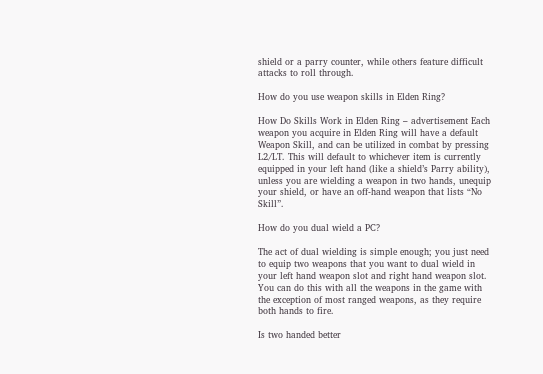shield or a parry counter, while others feature difficult attacks to roll through.

How do you use weapon skills in Elden Ring?

How Do Skills Work in Elden Ring – advertisement Each weapon you acquire in Elden Ring will have a default Weapon Skill, and can be utilized in combat by pressing L2/LT. This will default to whichever item is currently equipped in your left hand (like a shield’s Parry ability), unless you are wielding a weapon in two hands, unequip your shield, or have an off-hand weapon that lists “No Skill”.

How do you dual wield a PC?

The act of dual wielding is simple enough; you just need to equip two weapons that you want to dual wield in your left hand weapon slot and right hand weapon slot. You can do this with all the weapons in the game with the exception of most ranged weapons, as they require both hands to fire.

Is two handed better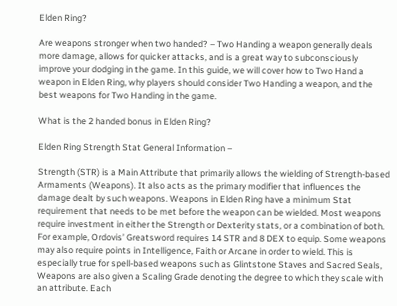Elden Ring?

Are weapons stronger when two handed? – Two Handing a weapon generally deals more damage, allows for quicker attacks, and is a great way to subconsciously improve your dodging in the game. In this guide, we will cover how to Two Hand a weapon in Elden Ring, why players should consider Two Handing a weapon, and the best weapons for Two Handing in the game.

What is the 2 handed bonus in Elden Ring?

Elden Ring Strength Stat General Information –

Strength (STR) is a Main Attribute that primarily allows the wielding of Strength-based Armaments (Weapons). It also acts as the primary modifier that influences the damage dealt by such weapons. Weapons in Elden Ring have a minimum Stat requirement that needs to be met before the weapon can be wielded. Most weapons require investment in either the Strength or Dexterity stats, or a combination of both. For example, Ordovis’ Greatsword requires 14 STR and 8 DEX to equip. Some weapons may also require points in Intelligence, Faith or Arcane in order to wield. This is especially true for spell-based weapons such as Glintstone Staves and Sacred Seals, Weapons are also given a Scaling Grade denoting the degree to which they scale with an attribute. Each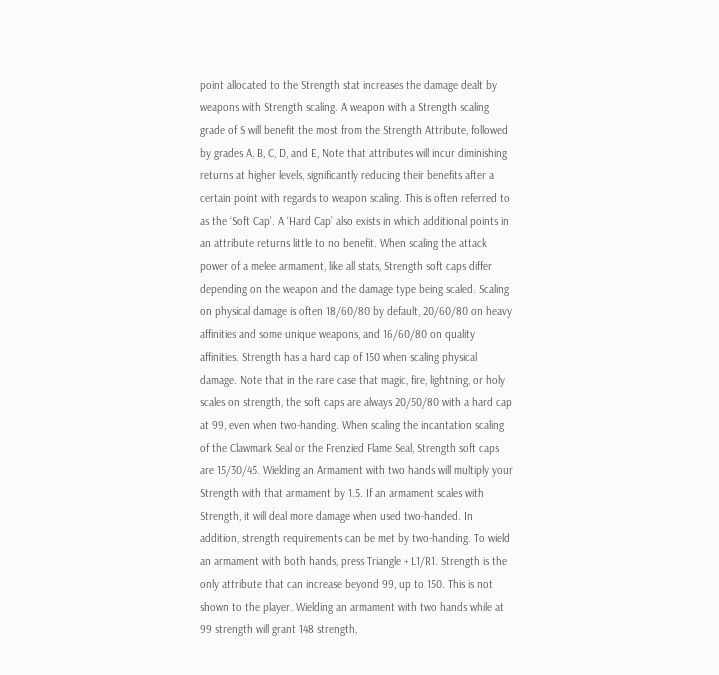point allocated to the Strength stat increases the damage dealt by weapons with Strength scaling. A weapon with a Strength scaling grade of S will benefit the most from the Strength Attribute, followed by grades A, B, C, D, and E, Note that attributes will incur diminishing returns at higher levels, significantly reducing their benefits after a certain point with regards to weapon scaling. This is often referred to as the ‘Soft Cap’. A ‘Hard Cap’ also exists in which additional points in an attribute returns little to no benefit. When scaling the attack power of a melee armament, like all stats, Strength soft caps differ depending on the weapon and the damage type being scaled. Scaling on physical damage is often 18/60/80 by default, 20/60/80 on heavy affinities and some unique weapons, and 16/60/80 on quality affinities. Strength has a hard cap of 150 when scaling physical damage. Note that in the rare case that magic, fire, lightning, or holy scales on strength, the soft caps are always 20/50/80 with a hard cap at 99, even when two-handing. When scaling the incantation scaling of the Clawmark Seal or the Frenzied Flame Seal, Strength soft caps are 15/30/45. Wielding an Armament with two hands will multiply your Strength with that armament by 1.5. If an armament scales with Strength, it will deal more damage when used two-handed. In addition, strength requirements can be met by two-handing. To wield an armament with both hands, press Triangle + L1/R1. Strength is the only attribute that can increase beyond 99, up to 150. This is not shown to the player. Wielding an armament with two hands while at 99 strength will grant 148 strength,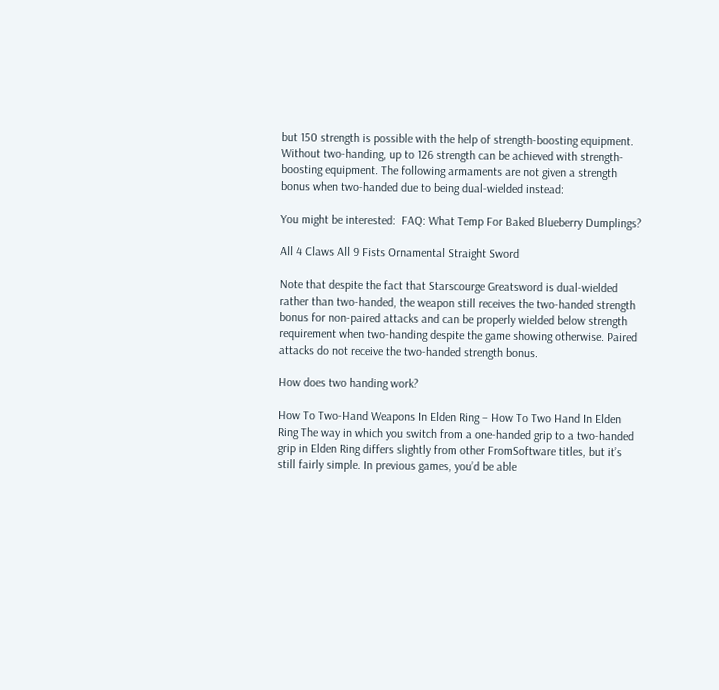but 150 strength is possible with the help of strength-boosting equipment. Without two-handing, up to 126 strength can be achieved with strength-boosting equipment. The following armaments are not given a strength bonus when two-handed due to being dual-wielded instead:

You might be interested:  FAQ: What Temp For Baked Blueberry Dumplings?

All 4 Claws All 9 Fists Ornamental Straight Sword

Note that despite the fact that Starscourge Greatsword is dual-wielded rather than two-handed, the weapon still receives the two-handed strength bonus for non-paired attacks and can be properly wielded below strength requirement when two-handing despite the game showing otherwise. Paired attacks do not receive the two-handed strength bonus.

How does two handing work?

How To Two-Hand Weapons In Elden Ring – How To Two Hand In Elden Ring The way in which you switch from a one-handed grip to a two-handed grip in Elden Ring differs slightly from other FromSoftware titles, but it’s still fairly simple. In previous games, you’d be able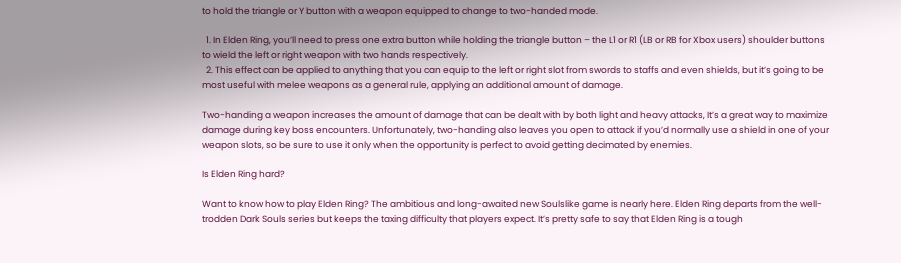to hold the triangle or Y button with a weapon equipped to change to two-handed mode.

  1. In Elden Ring, you’ll need to press one extra button while holding the triangle button – the L1 or R1 (LB or RB for Xbox users) shoulder buttons to wield the left or right weapon with two hands respectively.
  2. This effect can be applied to anything that you can equip to the left or right slot from swords to staffs and even shields, but it’s going to be most useful with melee weapons as a general rule, applying an additional amount of damage.

Two-handing a weapon increases the amount of damage that can be dealt with by both light and heavy attacks, It’s a great way to maximize damage during key boss encounters. Unfortunately, two-handing also leaves you open to attack if you’d normally use a shield in one of your weapon slots, so be sure to use it only when the opportunity is perfect to avoid getting decimated by enemies.

Is Elden Ring hard?

Want to know how to play Elden Ring? The ambitious and long-awaited new Soulslike game is nearly here. Elden Ring departs from the well-trodden Dark Souls series but keeps the taxing difficulty that players expect. It’s pretty safe to say that Elden Ring is a tough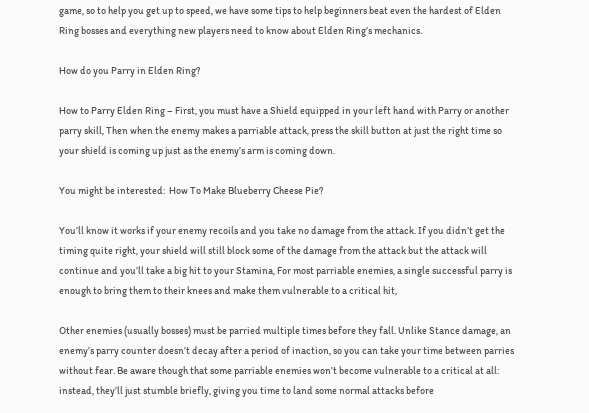game, so to help you get up to speed, we have some tips to help beginners beat even the hardest of Elden Ring bosses and everything new players need to know about Elden Ring’s mechanics.

How do you Parry in Elden Ring?

How to Parry Elden Ring – First, you must have a Shield equipped in your left hand with Parry or another parry skill, Then when the enemy makes a parriable attack, press the skill button at just the right time so your shield is coming up just as the enemy’s arm is coming down.

You might be interested:  How To Make Blueberry Cheese Pie?

You’ll know it works if your enemy recoils and you take no damage from the attack. If you didn’t get the timing quite right, your shield will still block some of the damage from the attack but the attack will continue and you’ll take a big hit to your Stamina, For most parriable enemies, a single successful parry is enough to bring them to their knees and make them vulnerable to a critical hit,

Other enemies (usually bosses) must be parried multiple times before they fall. Unlike Stance damage, an enemy’s parry counter doesn’t decay after a period of inaction, so you can take your time between parries without fear. Be aware though that some parriable enemies won’t become vulnerable to a critical at all: instead, they’ll just stumble briefly, giving you time to land some normal attacks before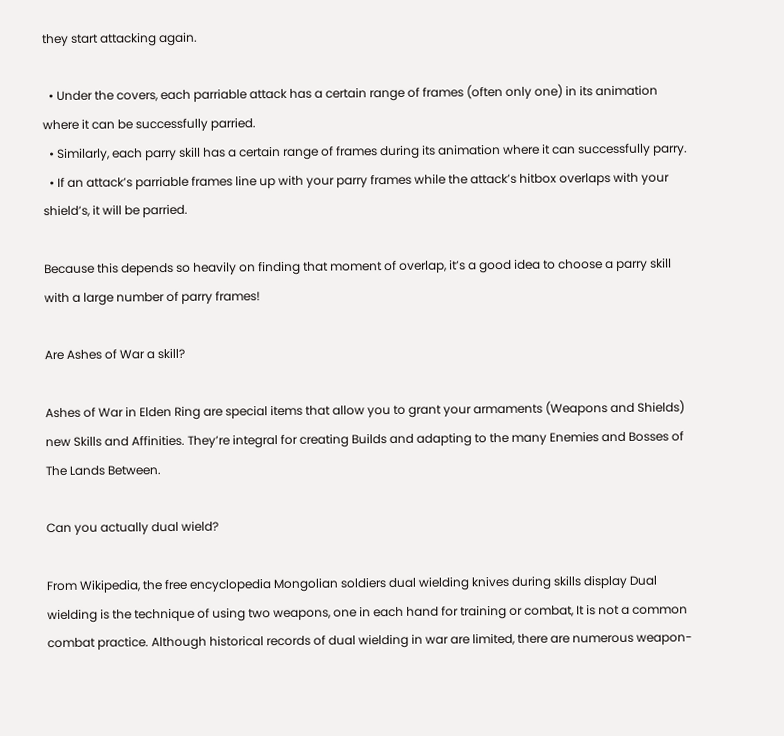they start attacking again.

  • Under the covers, each parriable attack has a certain range of frames (often only one) in its animation where it can be successfully parried.
  • Similarly, each parry skill has a certain range of frames during its animation where it can successfully parry.
  • If an attack’s parriable frames line up with your parry frames while the attack’s hitbox overlaps with your shield’s, it will be parried.

Because this depends so heavily on finding that moment of overlap, it’s a good idea to choose a parry skill with a large number of parry frames!

Are Ashes of War a skill?

Ashes of War in Elden Ring are special items that allow you to grant your armaments (Weapons and Shields) new Skills and Affinities. They’re integral for creating Builds and adapting to the many Enemies and Bosses of The Lands Between.

Can you actually dual wield?

From Wikipedia, the free encyclopedia Mongolian soldiers dual wielding knives during skills display Dual wielding is the technique of using two weapons, one in each hand for training or combat, It is not a common combat practice. Although historical records of dual wielding in war are limited, there are numerous weapon-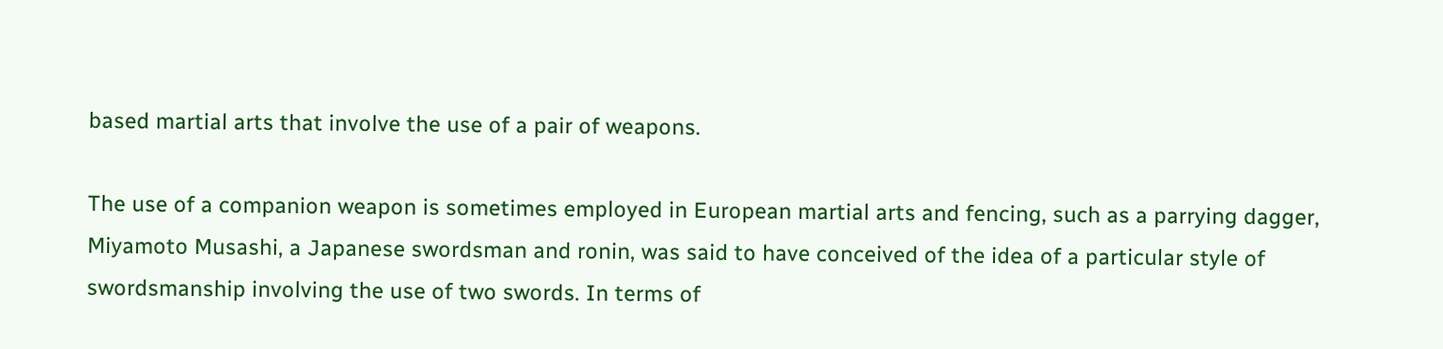based martial arts that involve the use of a pair of weapons.

The use of a companion weapon is sometimes employed in European martial arts and fencing, such as a parrying dagger, Miyamoto Musashi, a Japanese swordsman and ronin, was said to have conceived of the idea of a particular style of swordsmanship involving the use of two swords. In terms of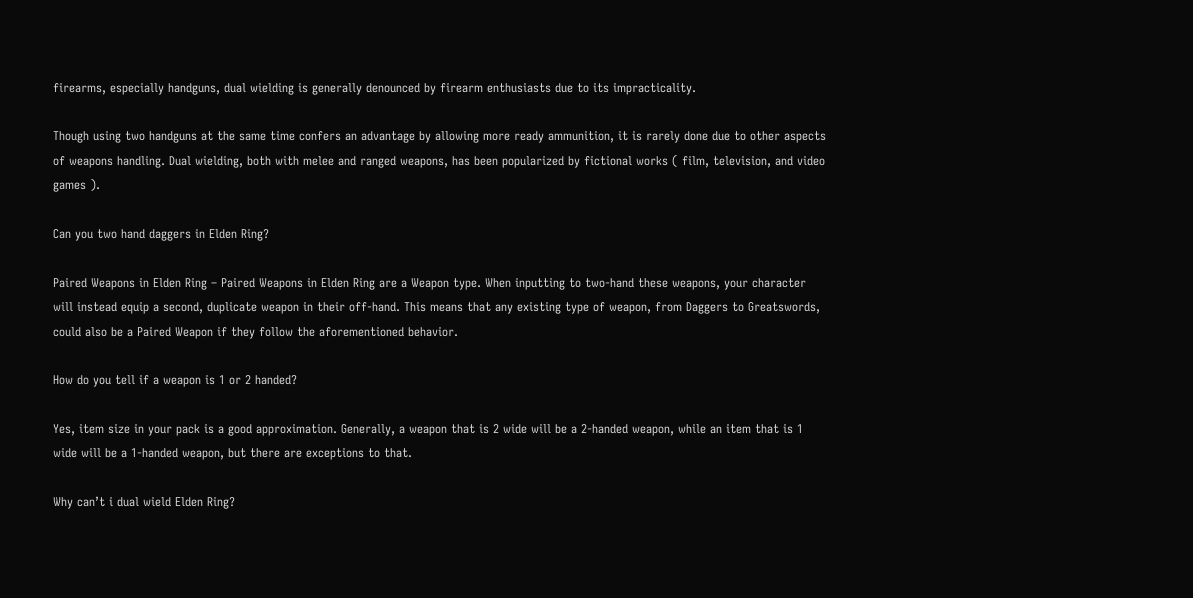firearms, especially handguns, dual wielding is generally denounced by firearm enthusiasts due to its impracticality.

Though using two handguns at the same time confers an advantage by allowing more ready ammunition, it is rarely done due to other aspects of weapons handling. Dual wielding, both with melee and ranged weapons, has been popularized by fictional works ( film, television, and video games ).

Can you two hand daggers in Elden Ring?

Paired Weapons in Elden Ring – Paired Weapons in Elden Ring are a Weapon type. When inputting to two-hand these weapons, your character will instead equip a second, duplicate weapon in their off-hand. This means that any existing type of weapon, from Daggers to Greatswords, could also be a Paired Weapon if they follow the aforementioned behavior.

How do you tell if a weapon is 1 or 2 handed?

Yes, item size in your pack is a good approximation. Generally, a weapon that is 2 wide will be a 2-handed weapon, while an item that is 1 wide will be a 1-handed weapon, but there are exceptions to that.

Why can’t i dual wield Elden Ring?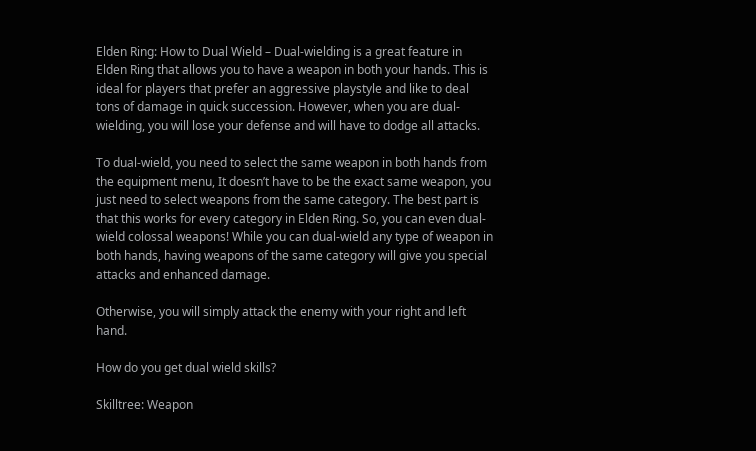Elden Ring: How to Dual Wield – Dual-wielding is a great feature in Elden Ring that allows you to have a weapon in both your hands. This is ideal for players that prefer an aggressive playstyle and like to deal tons of damage in quick succession. However, when you are dual-wielding, you will lose your defense and will have to dodge all attacks.

To dual-wield, you need to select the same weapon in both hands from the equipment menu, It doesn’t have to be the exact same weapon, you just need to select weapons from the same category. The best part is that this works for every category in Elden Ring. So, you can even dual-wield colossal weapons! While you can dual-wield any type of weapon in both hands, having weapons of the same category will give you special attacks and enhanced damage.

Otherwise, you will simply attack the enemy with your right and left hand.

How do you get dual wield skills?

Skilltree: Weapon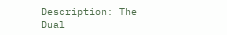Description: The Dual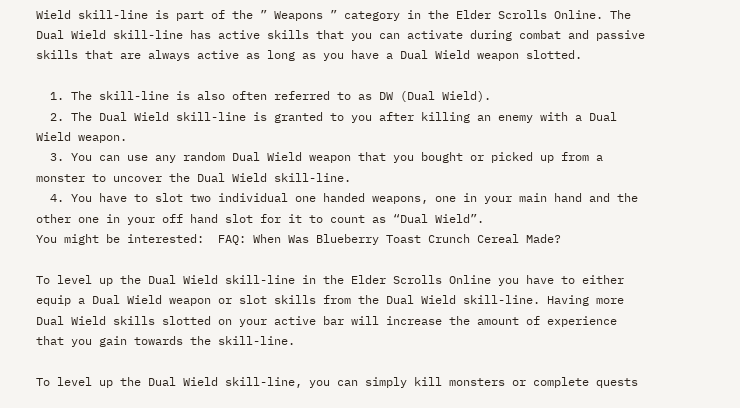Wield skill-line is part of the ” Weapons ” category in the Elder Scrolls Online. The Dual Wield skill-line has active skills that you can activate during combat and passive skills that are always active as long as you have a Dual Wield weapon slotted.

  1. The skill-line is also often referred to as DW (Dual Wield).
  2. The Dual Wield skill-line is granted to you after killing an enemy with a Dual Wield weapon.
  3. You can use any random Dual Wield weapon that you bought or picked up from a monster to uncover the Dual Wield skill-line.
  4. You have to slot two individual one handed weapons, one in your main hand and the other one in your off hand slot for it to count as “Dual Wield”.
You might be interested:  FAQ: When Was Blueberry Toast Crunch Cereal Made?

To level up the Dual Wield skill-line in the Elder Scrolls Online you have to either equip a Dual Wield weapon or slot skills from the Dual Wield skill-line. Having more Dual Wield skills slotted on your active bar will increase the amount of experience that you gain towards the skill-line.

To level up the Dual Wield skill-line, you can simply kill monsters or complete quests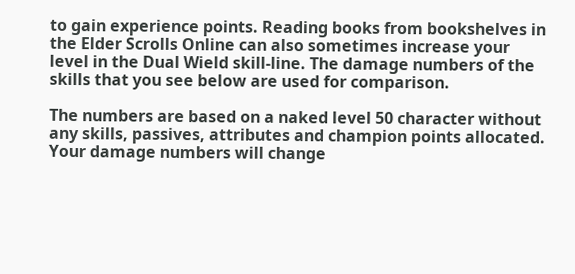to gain experience points. Reading books from bookshelves in the Elder Scrolls Online can also sometimes increase your level in the Dual Wield skill-line. The damage numbers of the skills that you see below are used for comparison.

The numbers are based on a naked level 50 character without any skills, passives, attributes and champion points allocated. Your damage numbers will change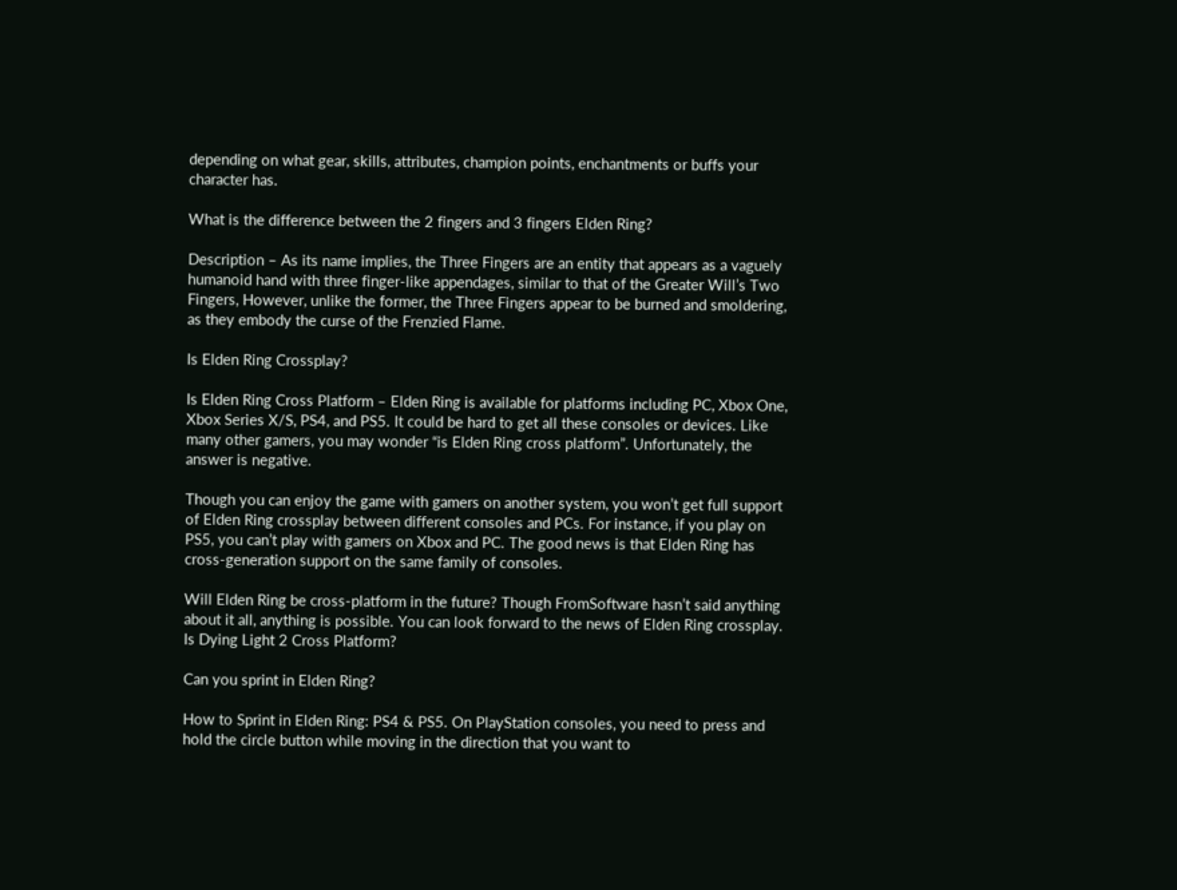depending on what gear, skills, attributes, champion points, enchantments or buffs your character has.

What is the difference between the 2 fingers and 3 fingers Elden Ring?

Description – As its name implies, the Three Fingers are an entity that appears as a vaguely humanoid hand with three finger-like appendages, similar to that of the Greater Will’s Two Fingers, However, unlike the former, the Three Fingers appear to be burned and smoldering, as they embody the curse of the Frenzied Flame.

Is Elden Ring Crossplay?

Is Elden Ring Cross Platform – Elden Ring is available for platforms including PC, Xbox One, Xbox Series X/S, PS4, and PS5. It could be hard to get all these consoles or devices. Like many other gamers, you may wonder “is Elden Ring cross platform”. Unfortunately, the answer is negative.

Though you can enjoy the game with gamers on another system, you won’t get full support of Elden Ring crossplay between different consoles and PCs. For instance, if you play on PS5, you can’t play with gamers on Xbox and PC. The good news is that Elden Ring has cross-generation support on the same family of consoles.

Will Elden Ring be cross-platform in the future? Though FromSoftware hasn’t said anything about it all, anything is possible. You can look forward to the news of Elden Ring crossplay. Is Dying Light 2 Cross Platform?

Can you sprint in Elden Ring?

How to Sprint in Elden Ring: PS4 & PS5. On PlayStation consoles, you need to press and hold the circle button while moving in the direction that you want to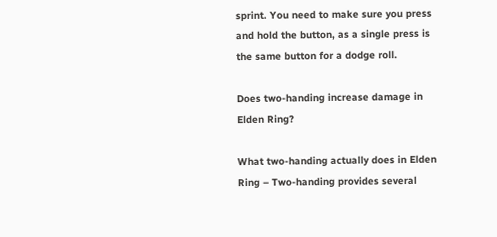sprint. You need to make sure you press and hold the button, as a single press is the same button for a dodge roll.

Does two-handing increase damage in Elden Ring?

What two-handing actually does in Elden Ring – Two-handing provides several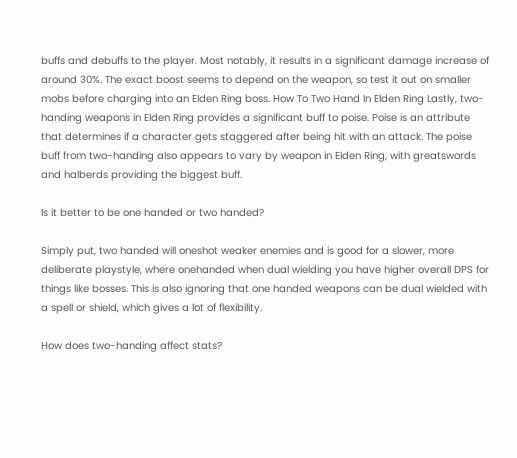buffs and debuffs to the player. Most notably, it results in a significant damage increase of around 30%. The exact boost seems to depend on the weapon, so test it out on smaller mobs before charging into an Elden Ring boss. How To Two Hand In Elden Ring Lastly, two-handing weapons in Elden Ring provides a significant buff to poise. Poise is an attribute that determines if a character gets staggered after being hit with an attack. The poise buff from two-handing also appears to vary by weapon in Elden Ring, with greatswords and halberds providing the biggest buff.

Is it better to be one handed or two handed?

Simply put, two handed will oneshot weaker enemies and is good for a slower, more deliberate playstyle, where onehanded when dual wielding you have higher overall DPS for things like bosses. This is also ignoring that one handed weapons can be dual wielded with a spell or shield, which gives a lot of flexibility.

How does two-handing affect stats?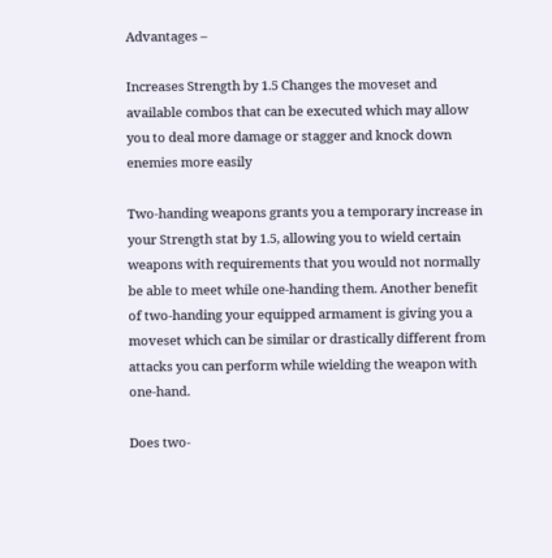Advantages –

Increases Strength by 1.5 Changes the moveset and available combos that can be executed which may allow you to deal more damage or stagger and knock down enemies more easily

Two-handing weapons grants you a temporary increase in your Strength stat by 1.5, allowing you to wield certain weapons with requirements that you would not normally be able to meet while one-handing them. Another benefit of two-handing your equipped armament is giving you a moveset which can be similar or drastically different from attacks you can perform while wielding the weapon with one-hand.

Does two-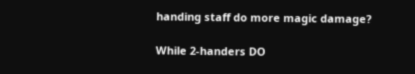handing staff do more magic damage?

While 2-handers DO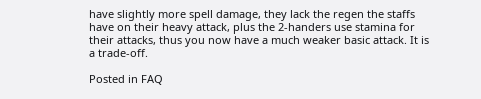have slightly more spell damage, they lack the regen the staffs have on their heavy attack, plus the 2-handers use stamina for their attacks, thus you now have a much weaker basic attack. It is a trade-off.

Posted in FAQ